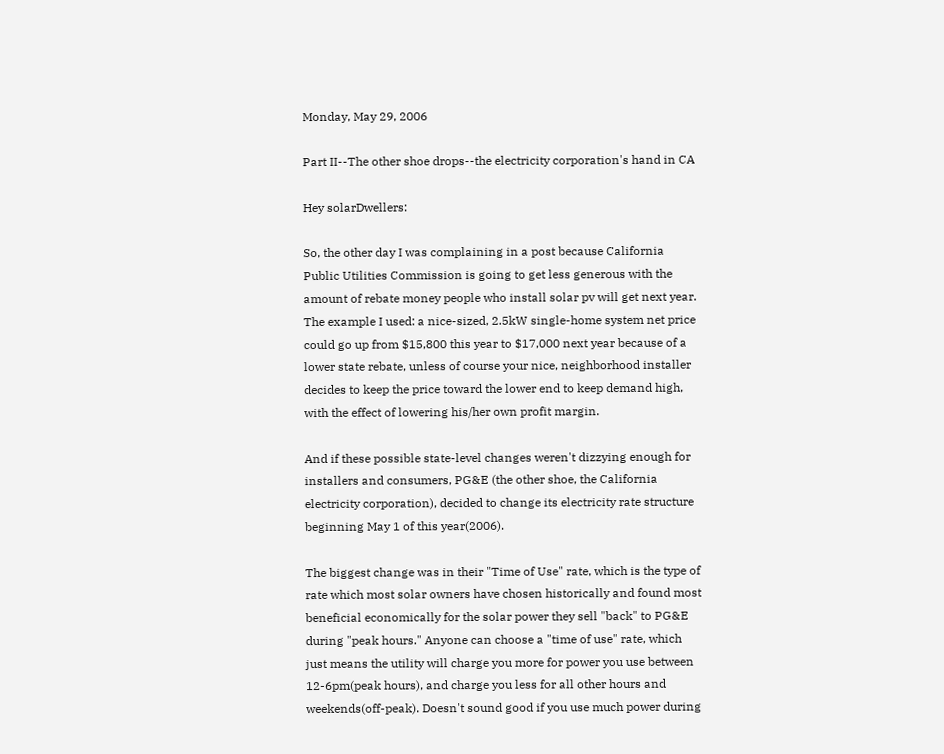Monday, May 29, 2006

Part II--The other shoe drops--the electricity corporation's hand in CA

Hey solarDwellers:

So, the other day I was complaining in a post because California Public Utilities Commission is going to get less generous with the amount of rebate money people who install solar pv will get next year. The example I used: a nice-sized, 2.5kW single-home system net price could go up from $15,800 this year to $17,000 next year because of a lower state rebate, unless of course your nice, neighborhood installer decides to keep the price toward the lower end to keep demand high, with the effect of lowering his/her own profit margin.

And if these possible state-level changes weren't dizzying enough for installers and consumers, PG&E (the other shoe, the California electricity corporation), decided to change its electricity rate structure beginning May 1 of this year(2006).

The biggest change was in their "Time of Use" rate, which is the type of rate which most solar owners have chosen historically and found most beneficial economically for the solar power they sell "back" to PG&E during "peak hours." Anyone can choose a "time of use" rate, which just means the utility will charge you more for power you use between 12-6pm(peak hours), and charge you less for all other hours and weekends(off-peak). Doesn't sound good if you use much power during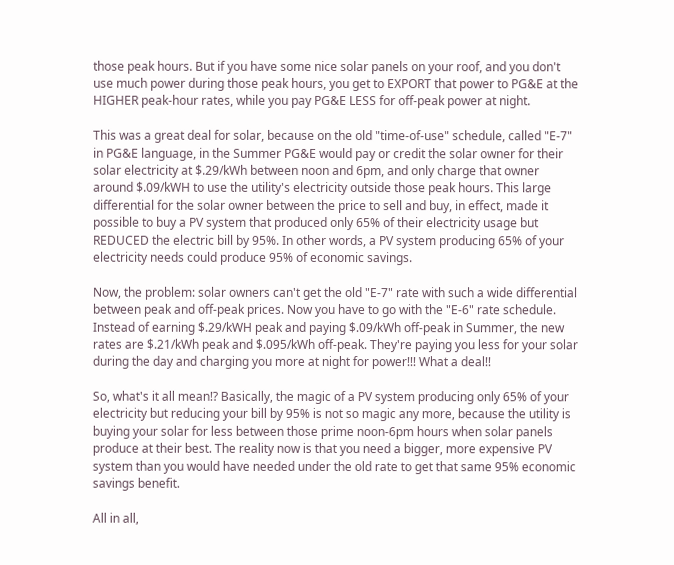those peak hours. But if you have some nice solar panels on your roof, and you don't use much power during those peak hours, you get to EXPORT that power to PG&E at the HIGHER peak-hour rates, while you pay PG&E LESS for off-peak power at night.

This was a great deal for solar, because on the old "time-of-use" schedule, called "E-7" in PG&E language, in the Summer PG&E would pay or credit the solar owner for their solar electricity at $.29/kWh between noon and 6pm, and only charge that owner around $.09/kWH to use the utility's electricity outside those peak hours. This large differential for the solar owner between the price to sell and buy, in effect, made it possible to buy a PV system that produced only 65% of their electricity usage but REDUCED the electric bill by 95%. In other words, a PV system producing 65% of your electricity needs could produce 95% of economic savings.

Now, the problem: solar owners can't get the old "E-7" rate with such a wide differential between peak and off-peak prices. Now you have to go with the "E-6" rate schedule. Instead of earning $.29/kWH peak and paying $.09/kWh off-peak in Summer, the new rates are $.21/kWh peak and $.095/kWh off-peak. They're paying you less for your solar during the day and charging you more at night for power!!! What a deal!!

So, what's it all mean!? Basically, the magic of a PV system producing only 65% of your electricity but reducing your bill by 95% is not so magic any more, because the utility is buying your solar for less between those prime noon-6pm hours when solar panels produce at their best. The reality now is that you need a bigger, more expensive PV system than you would have needed under the old rate to get that same 95% economic savings benefit.

All in all,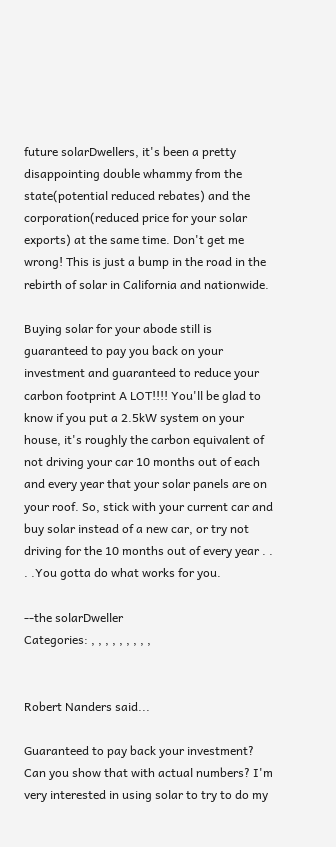future solarDwellers, it's been a pretty disappointing double whammy from the state(potential reduced rebates) and the corporation(reduced price for your solar exports) at the same time. Don't get me wrong! This is just a bump in the road in the rebirth of solar in California and nationwide.

Buying solar for your abode still is guaranteed to pay you back on your investment and guaranteed to reduce your carbon footprint A LOT!!!! You'll be glad to know if you put a 2.5kW system on your house, it's roughly the carbon equivalent of not driving your car 10 months out of each and every year that your solar panels are on your roof. So, stick with your current car and buy solar instead of a new car, or try not driving for the 10 months out of every year . . . .You gotta do what works for you.

--the solarDweller
Categories: , , , , , , , , ,


Robert Nanders said...

Guaranteed to pay back your investment? Can you show that with actual numbers? I'm very interested in using solar to try to do my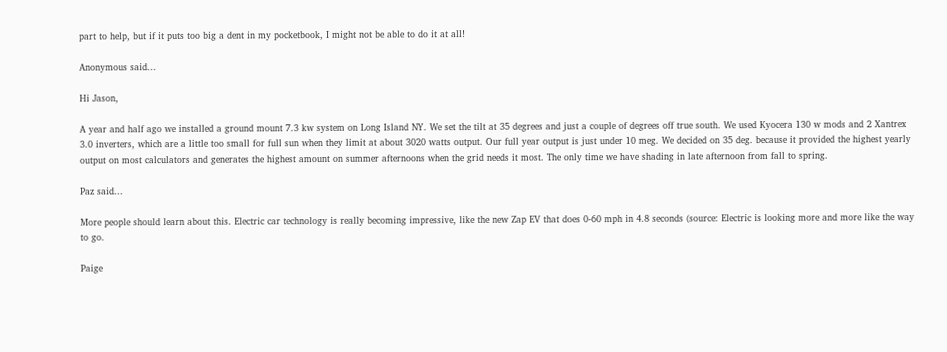part to help, but if it puts too big a dent in my pocketbook, I might not be able to do it at all!

Anonymous said...

Hi Jason,

A year and half ago we installed a ground mount 7.3 kw system on Long Island NY. We set the tilt at 35 degrees and just a couple of degrees off true south. We used Kyocera 130 w mods and 2 Xantrex 3.0 inverters, which are a little too small for full sun when they limit at about 3020 watts output. Our full year output is just under 10 meg. We decided on 35 deg. because it provided the highest yearly output on most calculators and generates the highest amount on summer afternoons when the grid needs it most. The only time we have shading in late afternoon from fall to spring.

Paz said...

More people should learn about this. Electric car technology is really becoming impressive, like the new Zap EV that does 0-60 mph in 4.8 seconds (source: Electric is looking more and more like the way to go.

Paige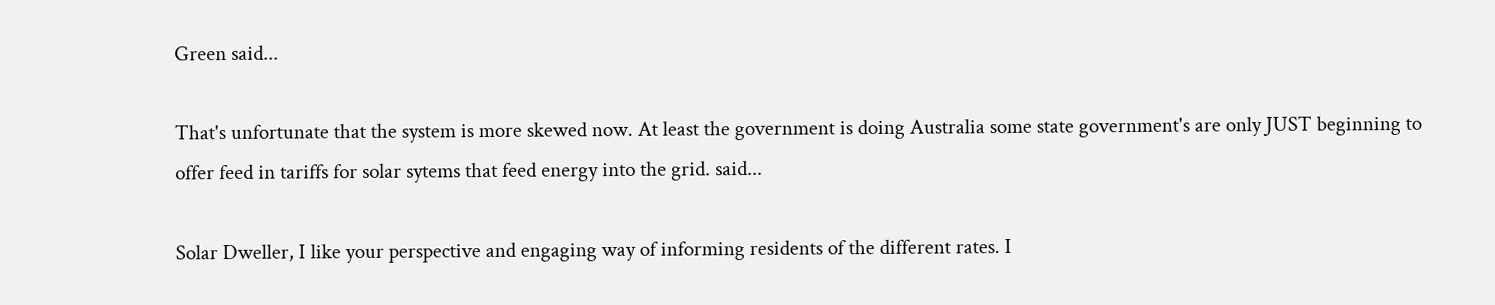Green said...

That's unfortunate that the system is more skewed now. At least the government is doing Australia some state government's are only JUST beginning to offer feed in tariffs for solar sytems that feed energy into the grid. said...

Solar Dweller, I like your perspective and engaging way of informing residents of the different rates. I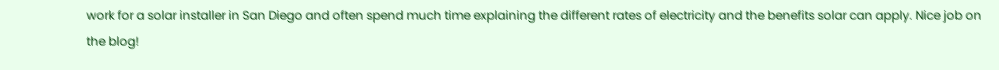work for a solar installer in San Diego and often spend much time explaining the different rates of electricity and the benefits solar can apply. Nice job on the blog!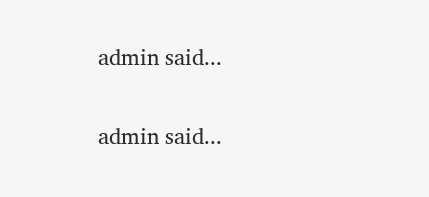admin said...

admin said...